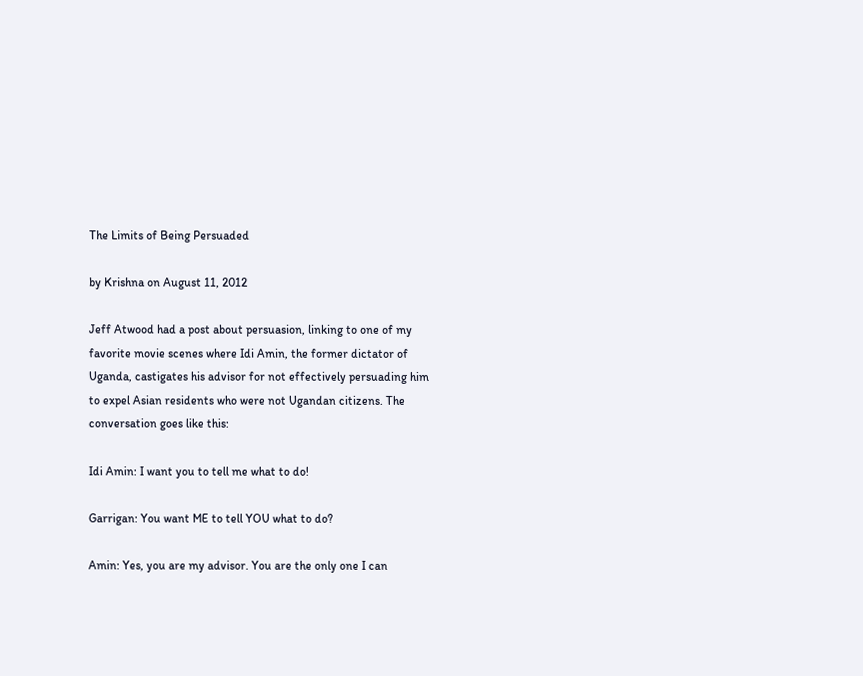The Limits of Being Persuaded

by Krishna on August 11, 2012

Jeff Atwood had a post about persuasion, linking to one of my favorite movie scenes where Idi Amin, the former dictator of Uganda, castigates his advisor for not effectively persuading him to expel Asian residents who were not Ugandan citizens. The conversation goes like this:

Idi Amin: I want you to tell me what to do!

Garrigan: You want ME to tell YOU what to do?

Amin: Yes, you are my advisor. You are the only one I can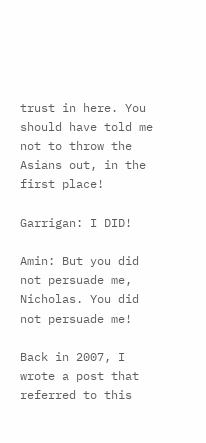trust in here. You should have told me not to throw the Asians out, in the first place!

Garrigan: I DID!

Amin: But you did not persuade me, Nicholas. You did not persuade me!

Back in 2007, I wrote a post that referred to this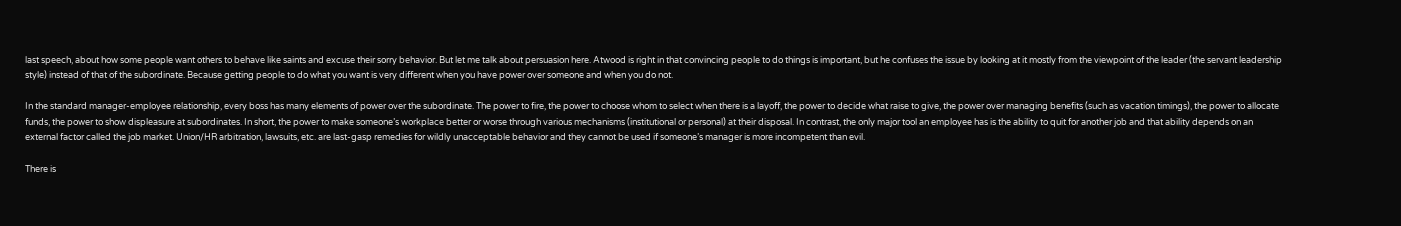last speech, about how some people want others to behave like saints and excuse their sorry behavior. But let me talk about persuasion here. Atwood is right in that convincing people to do things is important, but he confuses the issue by looking at it mostly from the viewpoint of the leader (the servant leadership style) instead of that of the subordinate. Because getting people to do what you want is very different when you have power over someone and when you do not.

In the standard manager-employee relationship, every boss has many elements of power over the subordinate. The power to fire, the power to choose whom to select when there is a layoff, the power to decide what raise to give, the power over managing benefits (such as vacation timings), the power to allocate funds, the power to show displeasure at subordinates. In short, the power to make someone’s workplace better or worse through various mechanisms (institutional or personal) at their disposal. In contrast, the only major tool an employee has is the ability to quit for another job and that ability depends on an external factor called the job market. Union/HR arbitration, lawsuits, etc. are last-gasp remedies for wildly unacceptable behavior and they cannot be used if someone’s manager is more incompetent than evil.

There is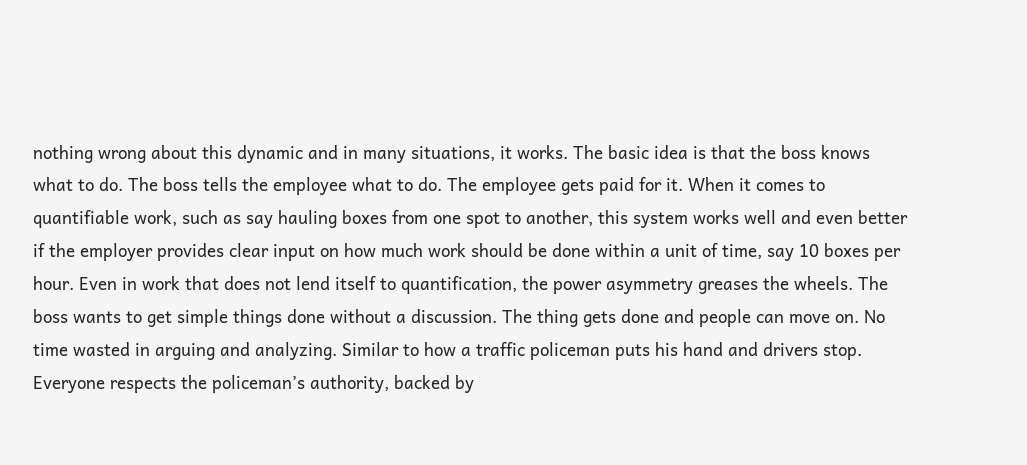nothing wrong about this dynamic and in many situations, it works. The basic idea is that the boss knows what to do. The boss tells the employee what to do. The employee gets paid for it. When it comes to quantifiable work, such as say hauling boxes from one spot to another, this system works well and even better if the employer provides clear input on how much work should be done within a unit of time, say 10 boxes per hour. Even in work that does not lend itself to quantification, the power asymmetry greases the wheels. The boss wants to get simple things done without a discussion. The thing gets done and people can move on. No time wasted in arguing and analyzing. Similar to how a traffic policeman puts his hand and drivers stop. Everyone respects the policeman’s authority, backed by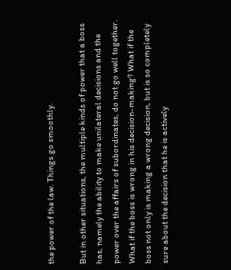the power of the law. Things go smoothly.

But in other situations, the multiple kinds of power that a boss has, namely the ability to make unilateral decisions and the power over the affairs of subordinates, do not go well together. What if the boss is wrong in his decision-making? What if the boss not only is making a wrong decision, but is so completely sure about the decision that he is actively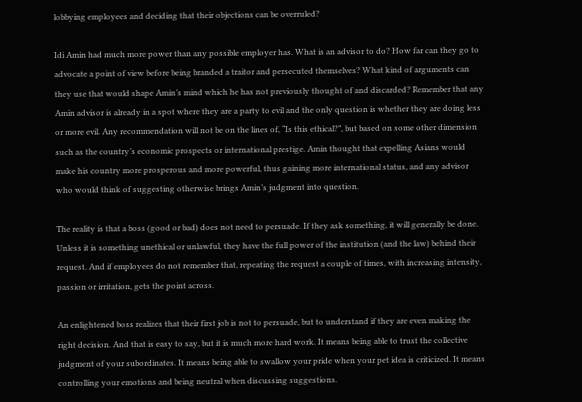lobbying employees and deciding that their objections can be overruled?

Idi Amin had much more power than any possible employer has. What is an advisor to do? How far can they go to advocate a point of view before being branded a traitor and persecuted themselves? What kind of arguments can they use that would shape Amin’s mind which he has not previously thought of and discarded? Remember that any Amin advisor is already in a spot where they are a party to evil and the only question is whether they are doing less or more evil. Any recommendation will not be on the lines of, “Is this ethical?”, but based on some other dimension such as the country’s economic prospects or international prestige. Amin thought that expelling Asians would make his country more prosperous and more powerful, thus gaining more international status, and any advisor who would think of suggesting otherwise brings Amin’s judgment into question.

The reality is that a boss (good or bad) does not need to persuade. If they ask something, it will generally be done. Unless it is something unethical or unlawful, they have the full power of the institution (and the law) behind their request. And if employees do not remember that, repeating the request a couple of times, with increasing intensity, passion or irritation, gets the point across.

An enlightened boss realizes that their first job is not to persuade, but to understand if they are even making the right decision. And that is easy to say, but it is much more hard work. It means being able to trust the collective judgment of your subordinates. It means being able to swallow your pride when your pet idea is criticized. It means controlling your emotions and being neutral when discussing suggestions.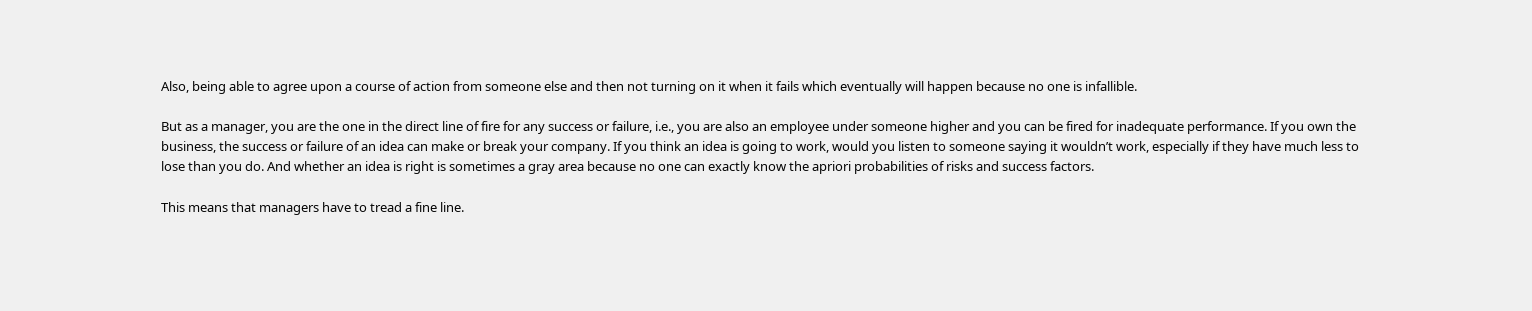Also, being able to agree upon a course of action from someone else and then not turning on it when it fails which eventually will happen because no one is infallible.

But as a manager, you are the one in the direct line of fire for any success or failure, i.e., you are also an employee under someone higher and you can be fired for inadequate performance. If you own the business, the success or failure of an idea can make or break your company. If you think an idea is going to work, would you listen to someone saying it wouldn’t work, especially if they have much less to lose than you do. And whether an idea is right is sometimes a gray area because no one can exactly know the apriori probabilities of risks and success factors.

This means that managers have to tread a fine line.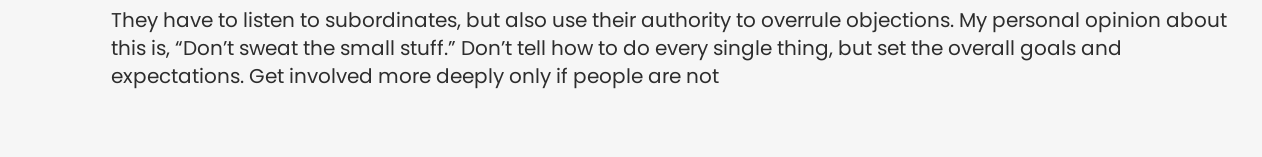They have to listen to subordinates, but also use their authority to overrule objections. My personal opinion about this is, “Don’t sweat the small stuff.” Don’t tell how to do every single thing, but set the overall goals and expectations. Get involved more deeply only if people are not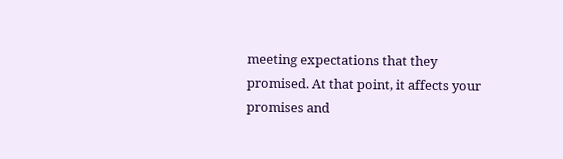meeting expectations that they promised. At that point, it affects your promises and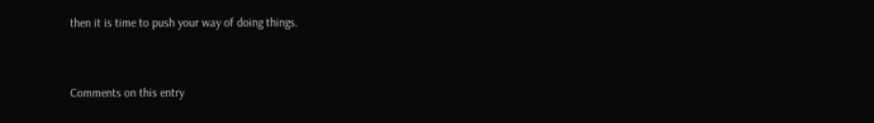then it is time to push your way of doing things.


Comments on this entry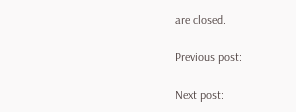are closed.

Previous post:

Next post: